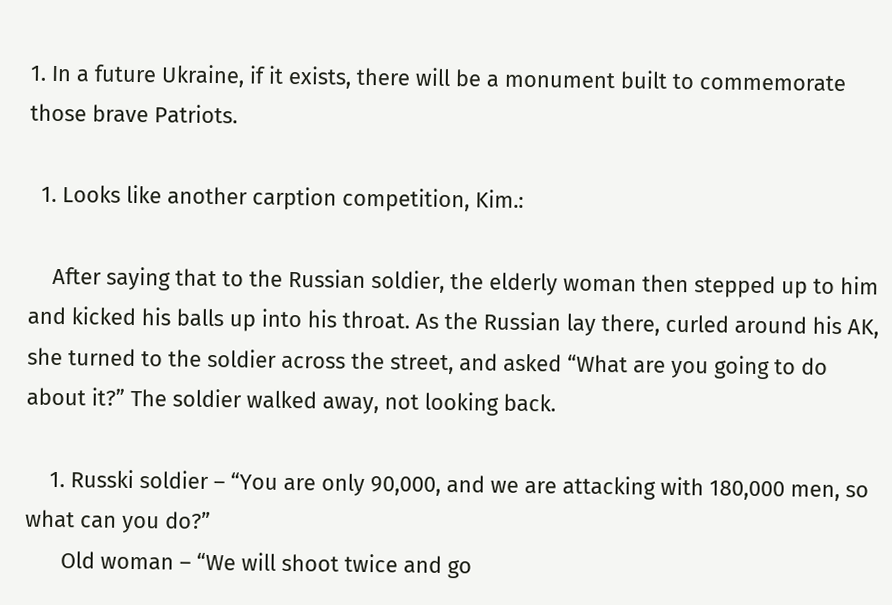1. In a future Ukraine, if it exists, there will be a monument built to commemorate those brave Patriots.

  1. Looks like another carption competition, Kim.:

    After saying that to the Russian soldier, the elderly woman then stepped up to him and kicked his balls up into his throat. As the Russian lay there, curled around his AK, she turned to the soldier across the street, and asked “What are you going to do about it?” The soldier walked away, not looking back.

    1. Russki soldier – “You are only 90,000, and we are attacking with 180,000 men, so what can you do?”
      Old woman – “We will shoot twice and go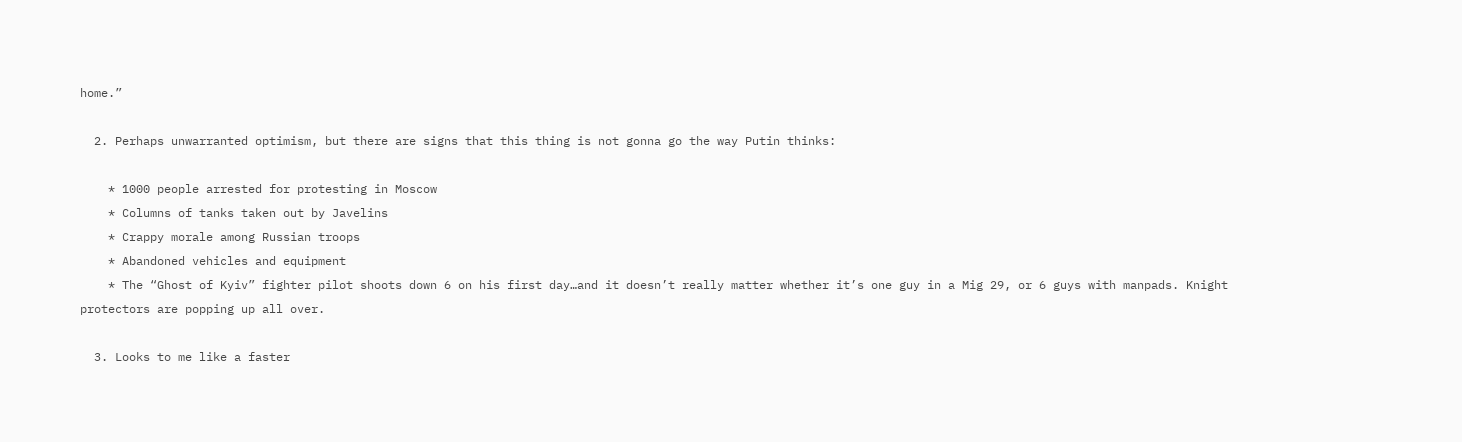home.”

  2. Perhaps unwarranted optimism, but there are signs that this thing is not gonna go the way Putin thinks:

    * 1000 people arrested for protesting in Moscow
    * Columns of tanks taken out by Javelins
    * Crappy morale among Russian troops
    * Abandoned vehicles and equipment
    * The “Ghost of Kyiv” fighter pilot shoots down 6 on his first day…and it doesn’t really matter whether it’s one guy in a Mig 29, or 6 guys with manpads. Knight protectors are popping up all over.

  3. Looks to me like a faster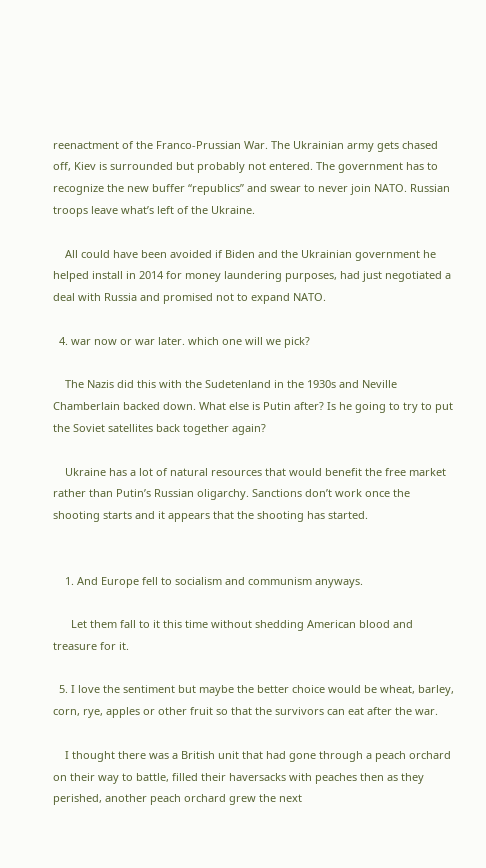reenactment of the Franco-Prussian War. The Ukrainian army gets chased off, Kiev is surrounded but probably not entered. The government has to recognize the new buffer “republics” and swear to never join NATO. Russian troops leave what’s left of the Ukraine.

    All could have been avoided if Biden and the Ukrainian government he helped install in 2014 for money laundering purposes, had just negotiated a deal with Russia and promised not to expand NATO.

  4. war now or war later. which one will we pick?

    The Nazis did this with the Sudetenland in the 1930s and Neville Chamberlain backed down. What else is Putin after? Is he going to try to put the Soviet satellites back together again?

    Ukraine has a lot of natural resources that would benefit the free market rather than Putin’s Russian oligarchy. Sanctions don’t work once the shooting starts and it appears that the shooting has started.


    1. And Europe fell to socialism and communism anyways.

      Let them fall to it this time without shedding American blood and treasure for it.

  5. I love the sentiment but maybe the better choice would be wheat, barley, corn, rye, apples or other fruit so that the survivors can eat after the war.

    I thought there was a British unit that had gone through a peach orchard on their way to battle, filled their haversacks with peaches then as they perished, another peach orchard grew the next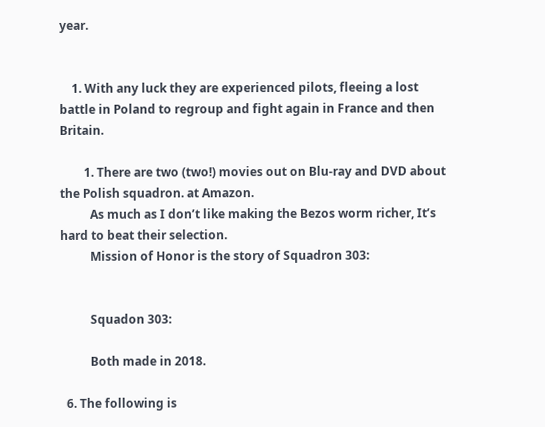year.


    1. With any luck they are experienced pilots, fleeing a lost battle in Poland to regroup and fight again in France and then Britain.

        1. There are two (two!) movies out on Blu-ray and DVD about the Polish squadron. at Amazon.
          As much as I don’t like making the Bezos worm richer, It’s hard to beat their selection.
          Mission of Honor is the story of Squadron 303:


          Squadon 303:

          Both made in 2018.

  6. The following is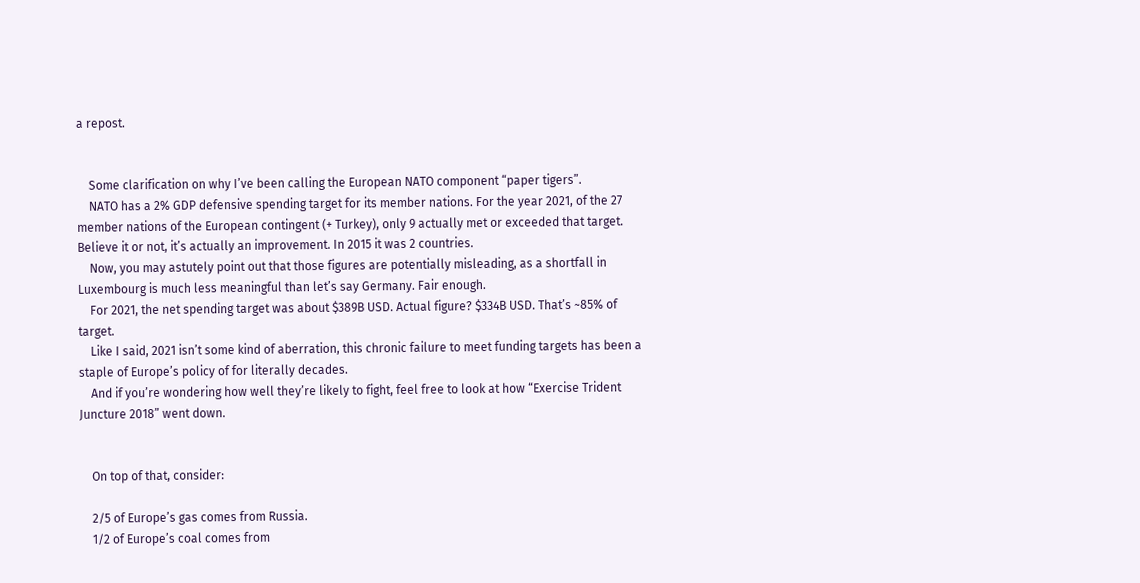a repost.


    Some clarification on why I’ve been calling the European NATO component “paper tigers”.
    NATO has a 2% GDP defensive spending target for its member nations. For the year 2021, of the 27 member nations of the European contingent (+ Turkey), only 9 actually met or exceeded that target. Believe it or not, it’s actually an improvement. In 2015 it was 2 countries.
    Now, you may astutely point out that those figures are potentially misleading, as a shortfall in Luxembourg is much less meaningful than let’s say Germany. Fair enough.
    For 2021, the net spending target was about $389B USD. Actual figure? $334B USD. That’s ~85% of target.
    Like I said, 2021 isn’t some kind of aberration, this chronic failure to meet funding targets has been a staple of Europe’s policy of for literally decades.
    And if you’re wondering how well they’re likely to fight, feel free to look at how “Exercise Trident Juncture 2018” went down.


    On top of that, consider:

    2/5 of Europe’s gas comes from Russia.
    1/2 of Europe’s coal comes from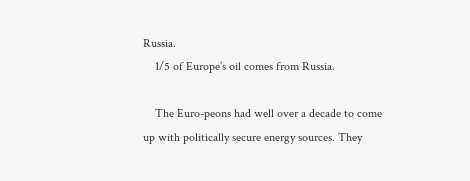Russia.
    1/5 of Europe’s oil comes from Russia.

    The Euro-peons had well over a decade to come up with politically secure energy sources. They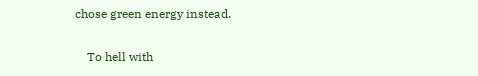chose green energy instead.

    To hell with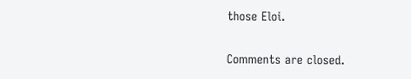those Eloi.

Comments are closed.